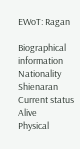EWoT: Ragan

Biographical information
Nationality Shienaran
Current status Alive
Physical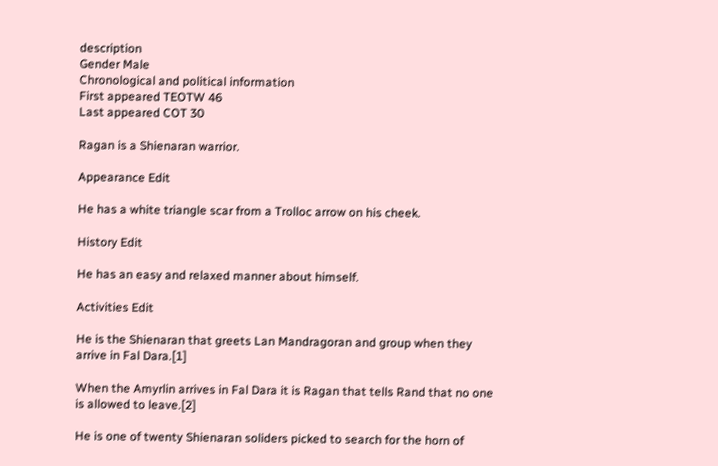description
Gender Male
Chronological and political information
First appeared TEOTW 46
Last appeared COT 30

Ragan is a Shienaran warrior.

Appearance Edit

He has a white triangle scar from a Trolloc arrow on his cheek.

History Edit

He has an easy and relaxed manner about himself.

Activities Edit

He is the Shienaran that greets Lan Mandragoran and group when they arrive in Fal Dara.[1]

When the Amyrlin arrives in Fal Dara it is Ragan that tells Rand that no one is allowed to leave.[2]

He is one of twenty Shienaran soliders picked to search for the horn of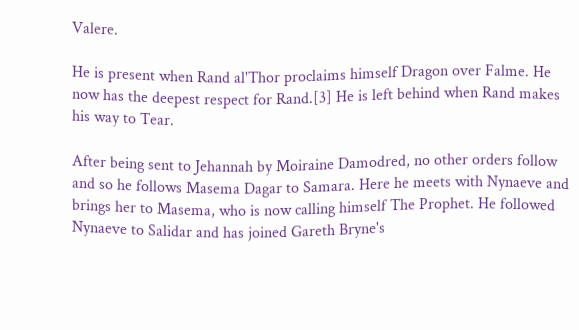Valere.

He is present when Rand al'Thor proclaims himself Dragon over Falme. He now has the deepest respect for Rand.[3] He is left behind when Rand makes his way to Tear.

After being sent to Jehannah by Moiraine Damodred, no other orders follow and so he follows Masema Dagar to Samara. Here he meets with Nynaeve and brings her to Masema, who is now calling himself The Prophet. He followed Nynaeve to Salidar and has joined Gareth Bryne's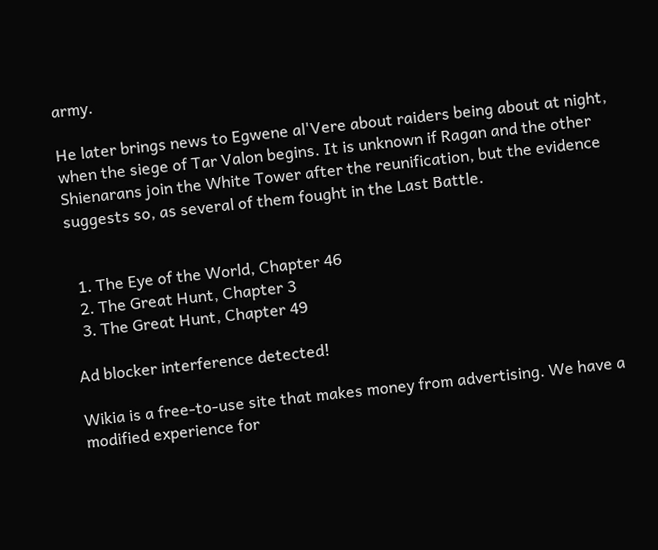army.

He later brings news to Egwene al'Vere about raiders being about at night, when the siege of Tar Valon begins. It is unknown if Ragan and the other Shienarans join the White Tower after the reunification, but the evidence suggests so, as several of them fought in the Last Battle.


  1. The Eye of the World, Chapter 46
  2. The Great Hunt, Chapter 3
  3. The Great Hunt, Chapter 49

Ad blocker interference detected!

Wikia is a free-to-use site that makes money from advertising. We have a modified experience for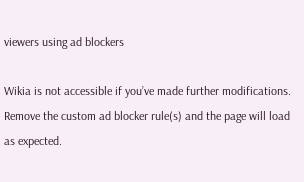viewers using ad blockers

Wikia is not accessible if you’ve made further modifications. Remove the custom ad blocker rule(s) and the page will load as expected.